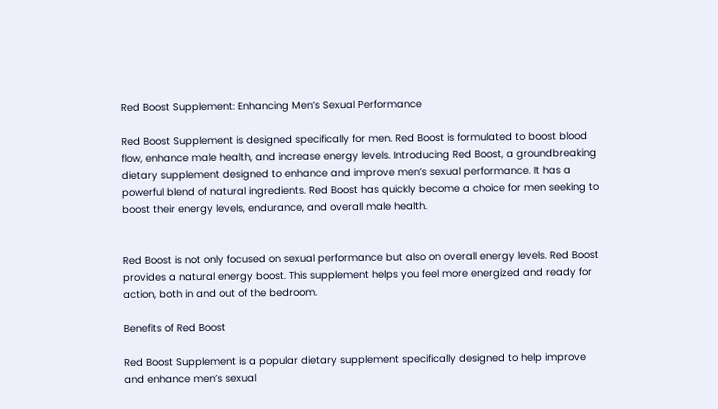Red Boost Supplement: Enhancing Men’s Sexual Performance

Red Boost Supplement is designed specifically for men. Red Boost is formulated to boost blood flow, enhance male health, and increase energy levels. Introducing Red Boost, a groundbreaking dietary supplement designed to enhance and improve men’s sexual performance. It has a powerful blend of natural ingredients. Red Boost has quickly become a choice for men seeking to boost their energy levels, endurance, and overall male health.


Red Boost is not only focused on sexual performance but also on overall energy levels. Red Boost provides a natural energy boost. This supplement helps you feel more energized and ready for action, both in and out of the bedroom.

Benefits of Red Boost

Red Boost Supplement is a popular dietary supplement specifically designed to help improve and enhance men’s sexual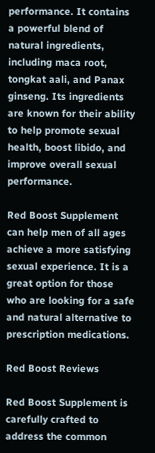performance. It contains a powerful blend of natural ingredients, including maca root, tongkat aali, and Panax ginseng. Its ingredients are known for their ability to help promote sexual health, boost libido, and improve overall sexual performance.

Red Boost Supplement can help men of all ages achieve a more satisfying sexual experience. It is a great option for those who are looking for a safe and natural alternative to prescription medications.

Red Boost Reviews

Red Boost Supplement is carefully crafted to address the common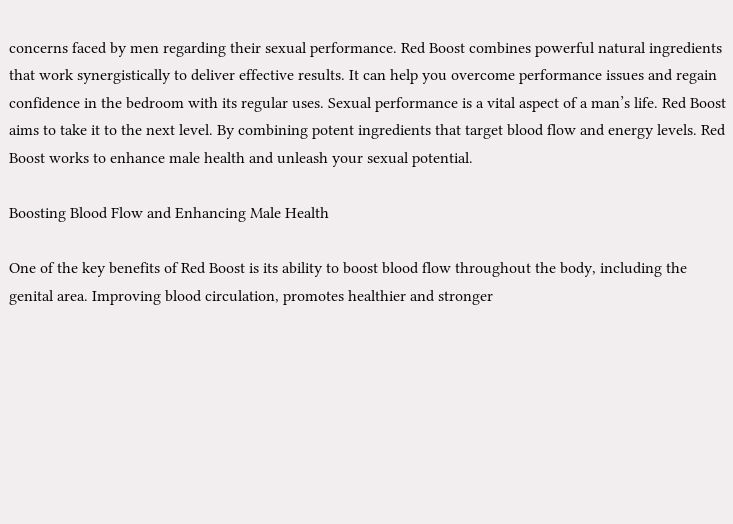concerns faced by men regarding their sexual performance. Red Boost combines powerful natural ingredients that work synergistically to deliver effective results. It can help you overcome performance issues and regain confidence in the bedroom with its regular uses. Sexual performance is a vital aspect of a man’s life. Red Boost aims to take it to the next level. By combining potent ingredients that target blood flow and energy levels. Red Boost works to enhance male health and unleash your sexual potential.

Boosting Blood Flow and Enhancing Male Health

One of the key benefits of Red Boost is its ability to boost blood flow throughout the body, including the genital area. Improving blood circulation, promotes healthier and stronger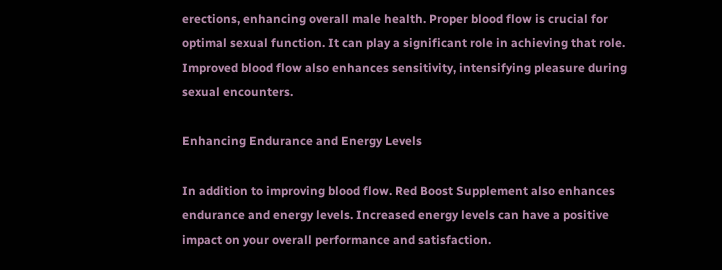erections, enhancing overall male health. Proper blood flow is crucial for optimal sexual function. It can play a significant role in achieving that role. Improved blood flow also enhances sensitivity, intensifying pleasure during sexual encounters.

Enhancing Endurance and Energy Levels

In addition to improving blood flow. Red Boost Supplement also enhances endurance and energy levels. Increased energy levels can have a positive impact on your overall performance and satisfaction.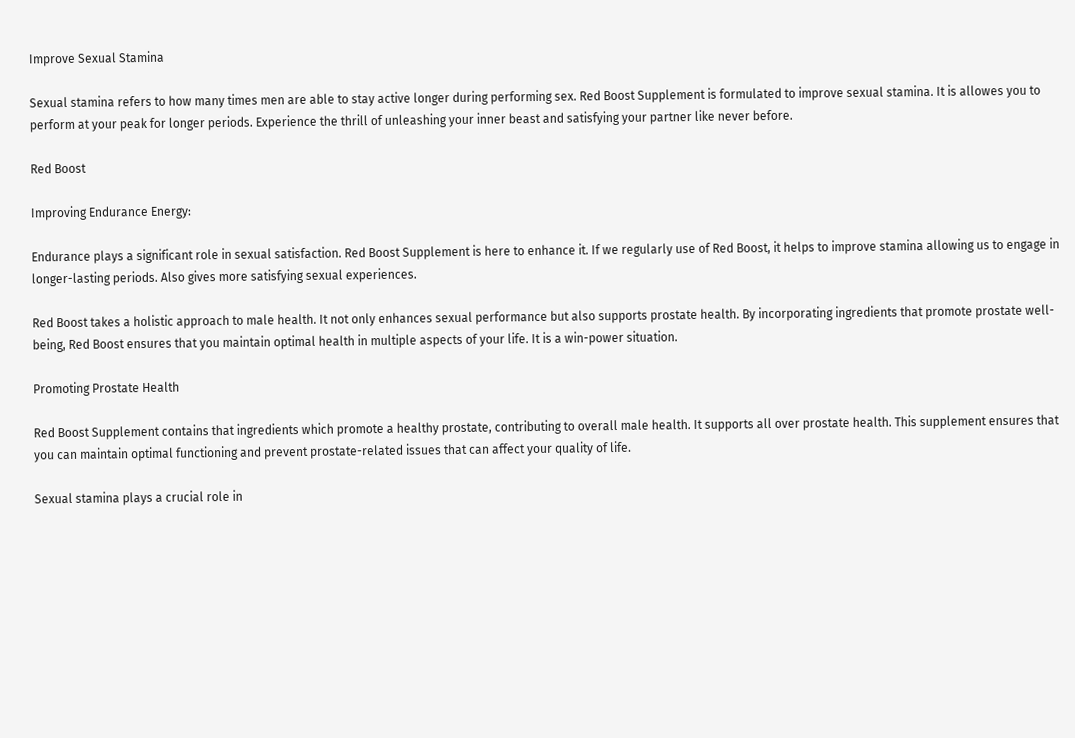Improve Sexual Stamina

Sexual stamina refers to how many times men are able to stay active longer during performing sex. Red Boost Supplement is formulated to improve sexual stamina. It is allowes you to perform at your peak for longer periods. Experience the thrill of unleashing your inner beast and satisfying your partner like never before.

Red Boost

Improving Endurance Energy:

Endurance plays a significant role in sexual satisfaction. Red Boost Supplement is here to enhance it. If we regularly use of Red Boost, it helps to improve stamina allowing us to engage in longer-lasting periods. Also gives more satisfying sexual experiences.

Red Boost takes a holistic approach to male health. It not only enhances sexual performance but also supports prostate health. By incorporating ingredients that promote prostate well-being, Red Boost ensures that you maintain optimal health in multiple aspects of your life. It is a win-power situation.

Promoting Prostate Health

Red Boost Supplement contains that ingredients which promote a healthy prostate, contributing to overall male health. It supports all over prostate health. This supplement ensures that you can maintain optimal functioning and prevent prostate-related issues that can affect your quality of life.

Sexual stamina plays a crucial role in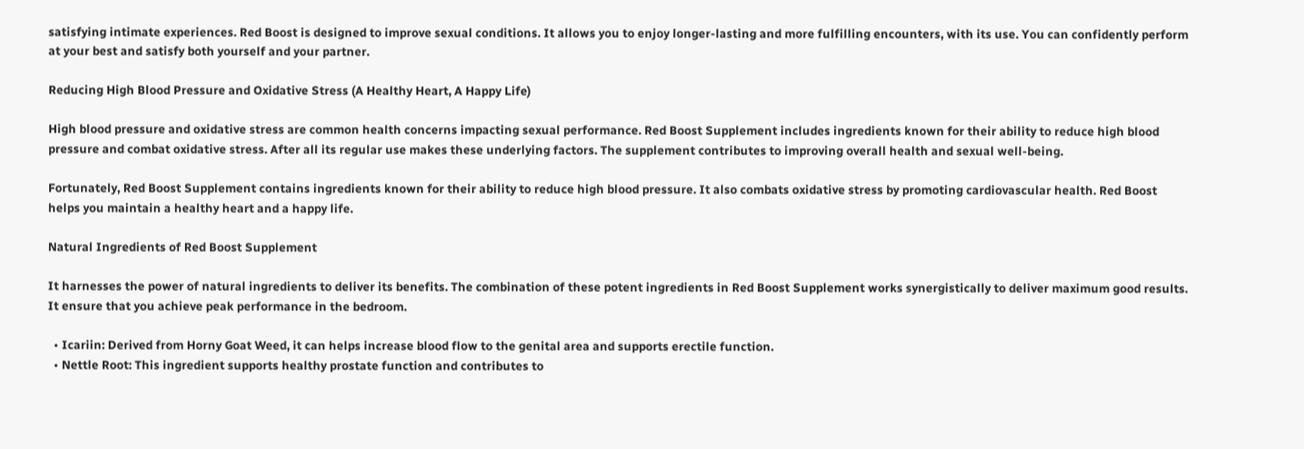satisfying intimate experiences. Red Boost is designed to improve sexual conditions. It allows you to enjoy longer-lasting and more fulfilling encounters, with its use. You can confidently perform at your best and satisfy both yourself and your partner.

Reducing High Blood Pressure and Oxidative Stress (A Healthy Heart, A Happy Life)

High blood pressure and oxidative stress are common health concerns impacting sexual performance. Red Boost Supplement includes ingredients known for their ability to reduce high blood pressure and combat oxidative stress. After all its regular use makes these underlying factors. The supplement contributes to improving overall health and sexual well-being.

Fortunately, Red Boost Supplement contains ingredients known for their ability to reduce high blood pressure. It also combats oxidative stress by promoting cardiovascular health. Red Boost helps you maintain a healthy heart and a happy life.

Natural Ingredients of Red Boost Supplement

It harnesses the power of natural ingredients to deliver its benefits. The combination of these potent ingredients in Red Boost Supplement works synergistically to deliver maximum good results. It ensure that you achieve peak performance in the bedroom.

  • Icariin: Derived from Horny Goat Weed, it can helps increase blood flow to the genital area and supports erectile function.
  • Nettle Root: This ingredient supports healthy prostate function and contributes to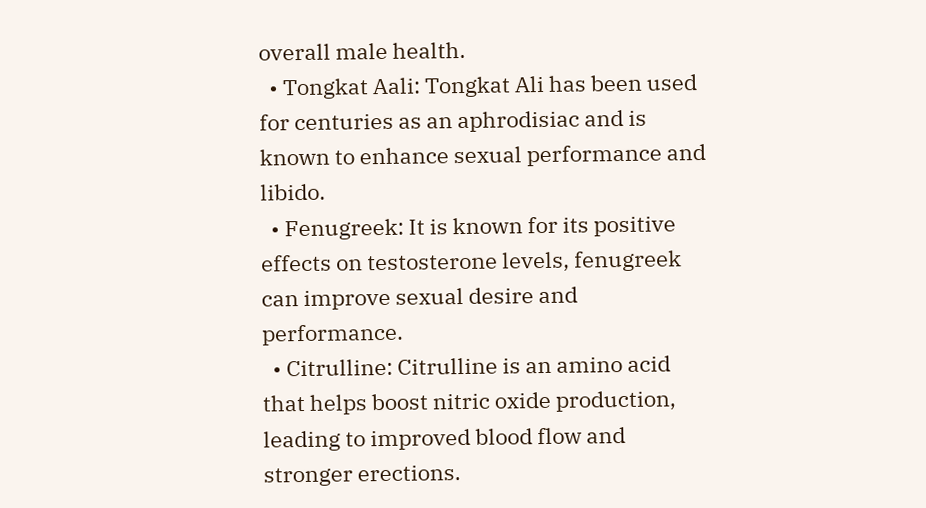overall male health.
  • Tongkat Aali: Tongkat Ali has been used for centuries as an aphrodisiac and is known to enhance sexual performance and libido.
  • Fenugreek: It is known for its positive effects on testosterone levels, fenugreek can improve sexual desire and performance.
  • Citrulline: Citrulline is an amino acid that helps boost nitric oxide production, leading to improved blood flow and stronger erections.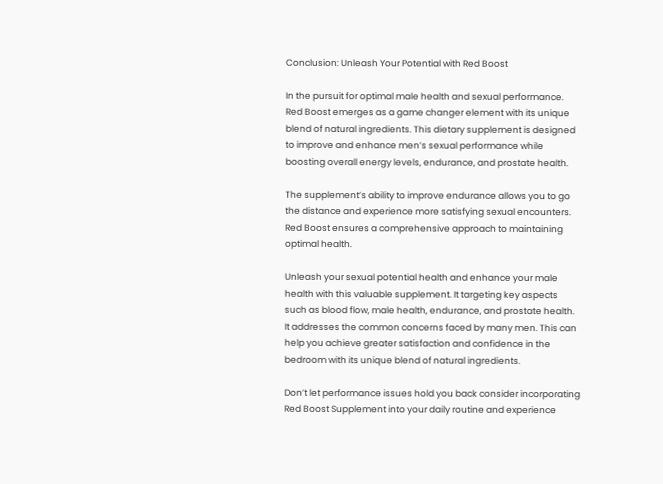Conclusion: Unleash Your Potential with Red Boost

In the pursuit for optimal male health and sexual performance. Red Boost emerges as a game changer element with its unique blend of natural ingredients. This dietary supplement is designed to improve and enhance men’s sexual performance while boosting overall energy levels, endurance, and prostate health.

The supplement’s ability to improve endurance allows you to go the distance and experience more satisfying sexual encounters. Red Boost ensures a comprehensive approach to maintaining optimal health.

Unleash your sexual potential health and enhance your male health with this valuable supplement. It targeting key aspects such as blood flow, male health, endurance, and prostate health. It addresses the common concerns faced by many men. This can help you achieve greater satisfaction and confidence in the bedroom with its unique blend of natural ingredients.

Don’t let performance issues hold you back consider incorporating Red Boost Supplement into your daily routine and experience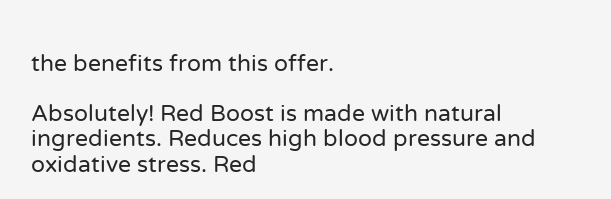the benefits from this offer.

Absolutely! Red Boost is made with natural ingredients. Reduces high blood pressure and oxidative stress. Red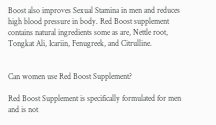Boost also improves Sexual Stamina in men and reduces high blood pressure in body. Red Boost supplement contains natural ingredients some as are, Nettle root, Tongkat Ali, Icariin, Fenugreek, and Citrulline.


Can women use Red Boost Supplement?

Red Boost Supplement is specifically formulated for men and is not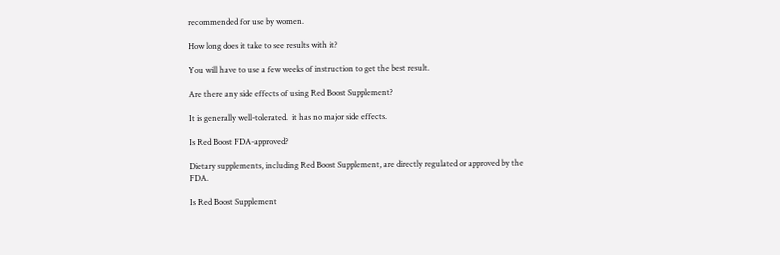recommended for use by women.

How long does it take to see results with it?

You will have to use a few weeks of instruction to get the best result.

Are there any side effects of using Red Boost Supplement?

It is generally well-tolerated.  it has no major side effects.

Is Red Boost FDA-approved?

Dietary supplements, including Red Boost Supplement, are directly regulated or approved by the FDA.

Is Red Boost Supplement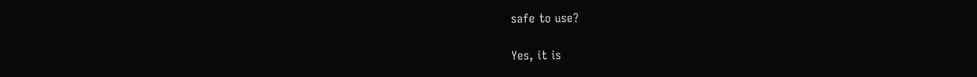safe to use?

Yes, it is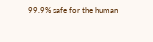99.9% safe for the human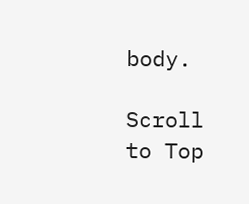body.

Scroll to Top